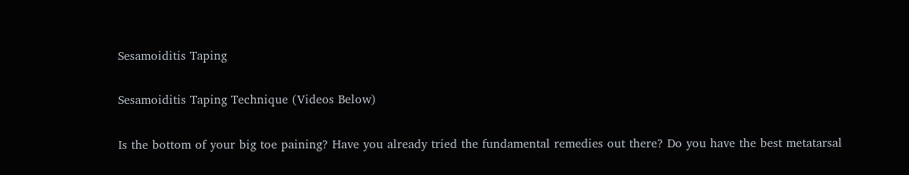Sesamoiditis Taping

Sesamoiditis Taping Technique (Videos Below)

Is the bottom of your big toe paining? Have you already tried the fundamental remedies out there? Do you have the best metatarsal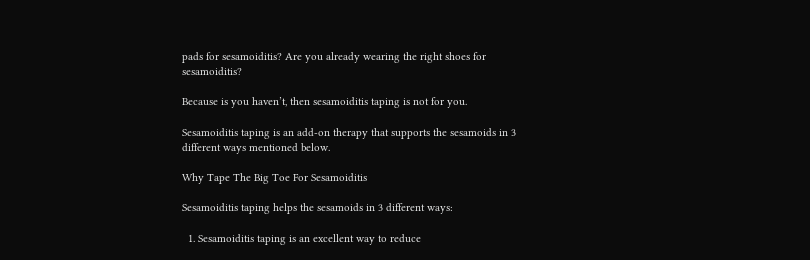pads for sesamoiditis? Are you already wearing the right shoes for sesamoiditis?

Because is you haven’t, then sesamoiditis taping is not for you.

Sesamoiditis taping is an add-on therapy that supports the sesamoids in 3 different ways mentioned below.

Why Tape The Big Toe For Sesamoiditis

Sesamoiditis taping helps the sesamoids in 3 different ways:

  1. Sesamoiditis taping is an excellent way to reduce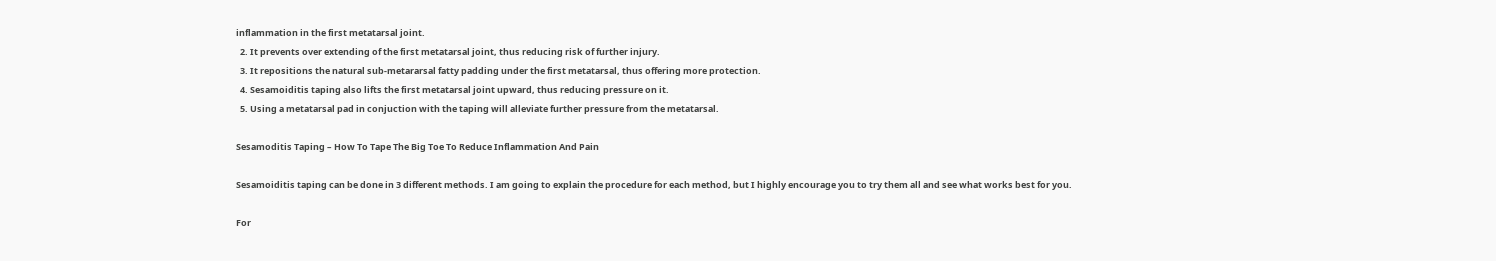inflammation in the first metatarsal joint.
  2. It prevents over extending of the first metatarsal joint, thus reducing risk of further injury.
  3. It repositions the natural sub-metararsal fatty padding under the first metatarsal, thus offering more protection.
  4. Sesamoiditis taping also lifts the first metatarsal joint upward, thus reducing pressure on it.
  5. Using a metatarsal pad in conjuction with the taping will alleviate further pressure from the metatarsal.

Sesamoditis Taping – How To Tape The Big Toe To Reduce Inflammation And Pain

Sesamoiditis taping can be done in 3 different methods. I am going to explain the procedure for each method, but I highly encourage you to try them all and see what works best for you.

For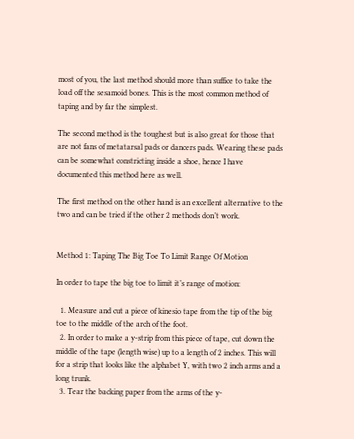most of you, the last method should more than suffice to take the load off the sesamoid bones. This is the most common method of taping and by far the simplest.

The second method is the toughest but is also great for those that are not fans of metatarsal pads or dancers pads. Wearing these pads can be somewhat constricting inside a shoe, hence I have documented this method here as well.

The first method on the other hand is an excellent alternative to the two and can be tried if the other 2 methods don’t work.


Method 1: Taping The Big Toe To Limit Range Of Motion

In order to tape the big toe to limit it’s range of motion:

  1. Measure and cut a piece of kinesio tape from the tip of the big toe to the middle of the arch of the foot.
  2. In order to make a y-strip from this piece of tape, cut down the middle of the tape (length wise) up to a length of 2 inches. This will for a strip that looks like the alphabet Y, with two 2 inch arms and a long trunk.
  3. Tear the backing paper from the arms of the y-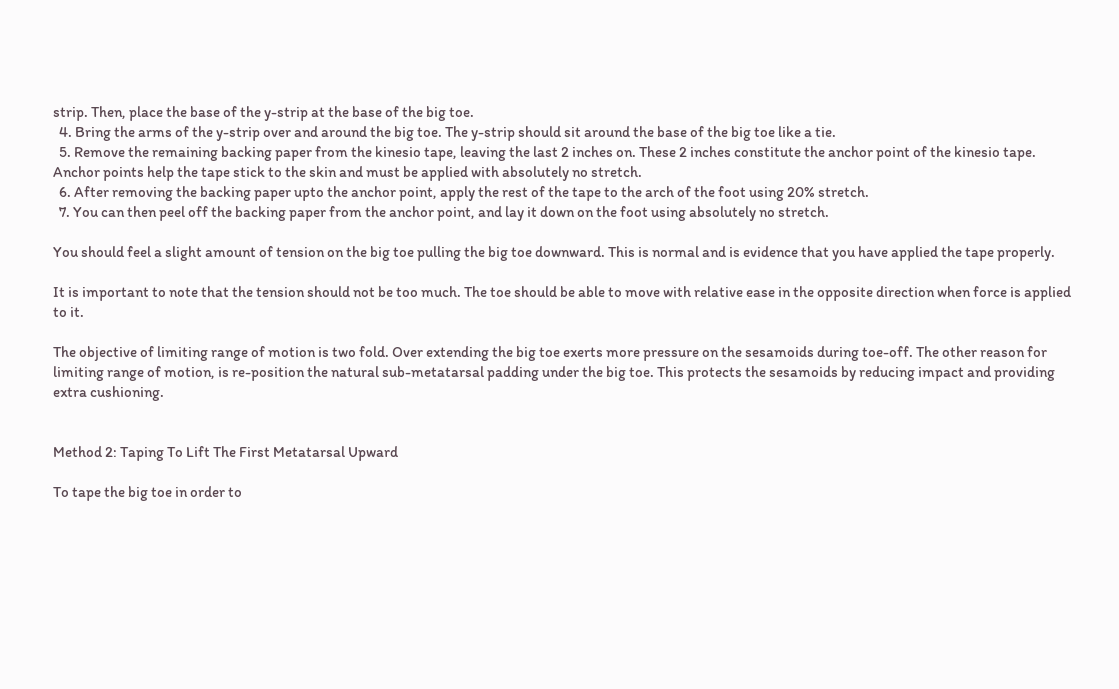strip. Then, place the base of the y-strip at the base of the big toe.
  4. Bring the arms of the y-strip over and around the big toe. The y-strip should sit around the base of the big toe like a tie.
  5. Remove the remaining backing paper from the kinesio tape, leaving the last 2 inches on. These 2 inches constitute the anchor point of the kinesio tape. Anchor points help the tape stick to the skin and must be applied with absolutely no stretch.
  6. After removing the backing paper upto the anchor point, apply the rest of the tape to the arch of the foot using 20% stretch.
  7. You can then peel off the backing paper from the anchor point, and lay it down on the foot using absolutely no stretch.

You should feel a slight amount of tension on the big toe pulling the big toe downward. This is normal and is evidence that you have applied the tape properly.

It is important to note that the tension should not be too much. The toe should be able to move with relative ease in the opposite direction when force is applied to it.

The objective of limiting range of motion is two fold. Over extending the big toe exerts more pressure on the sesamoids during toe-off. The other reason for limiting range of motion, is re-position the natural sub-metatarsal padding under the big toe. This protects the sesamoids by reducing impact and providing extra cushioning.


Method 2: Taping To Lift The First Metatarsal Upward

To tape the big toe in order to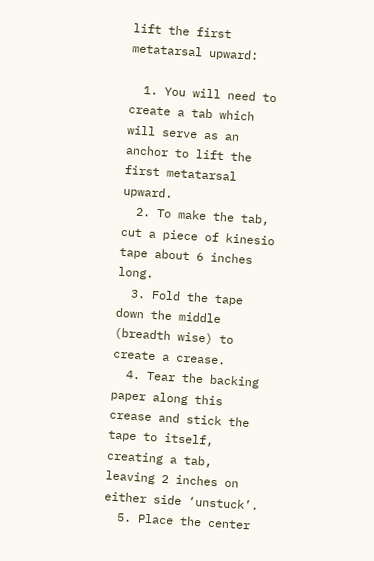lift the first metatarsal upward:

  1. You will need to create a tab which will serve as an anchor to lift the first metatarsal upward.
  2. To make the tab, cut a piece of kinesio tape about 6 inches long.
  3. Fold the tape down the middle (breadth wise) to create a crease.
  4. Tear the backing paper along this crease and stick the tape to itself, creating a tab, leaving 2 inches on either side ‘unstuck’.
  5. Place the center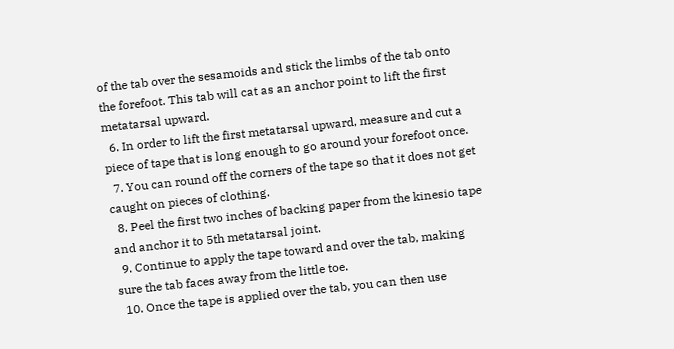of the tab over the sesamoids and stick the limbs of the tab onto the forefoot. This tab will cat as an anchor point to lift the first metatarsal upward.
  6. In order to lift the first metatarsal upward, measure and cut a piece of tape that is long enough to go around your forefoot once.
  7. You can round off the corners of the tape so that it does not get caught on pieces of clothing.
  8. Peel the first two inches of backing paper from the kinesio tape and anchor it to 5th metatarsal joint.
  9. Continue to apply the tape toward and over the tab, making sure the tab faces away from the little toe.
  10. Once the tape is applied over the tab, you can then use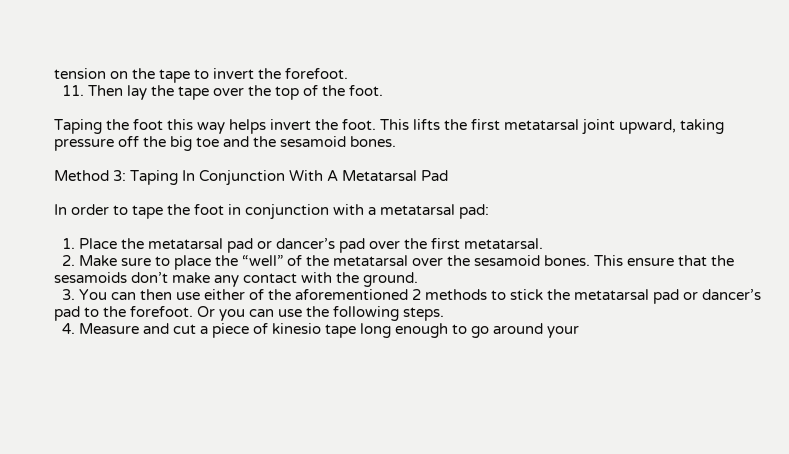tension on the tape to invert the forefoot.
  11. Then lay the tape over the top of the foot.

Taping the foot this way helps invert the foot. This lifts the first metatarsal joint upward, taking pressure off the big toe and the sesamoid bones.

Method 3: Taping In Conjunction With A Metatarsal Pad

In order to tape the foot in conjunction with a metatarsal pad:

  1. Place the metatarsal pad or dancer’s pad over the first metatarsal.
  2. Make sure to place the “well” of the metatarsal over the sesamoid bones. This ensure that the sesamoids don’t make any contact with the ground.
  3. You can then use either of the aforementioned 2 methods to stick the metatarsal pad or dancer’s pad to the forefoot. Or you can use the following steps.
  4. Measure and cut a piece of kinesio tape long enough to go around your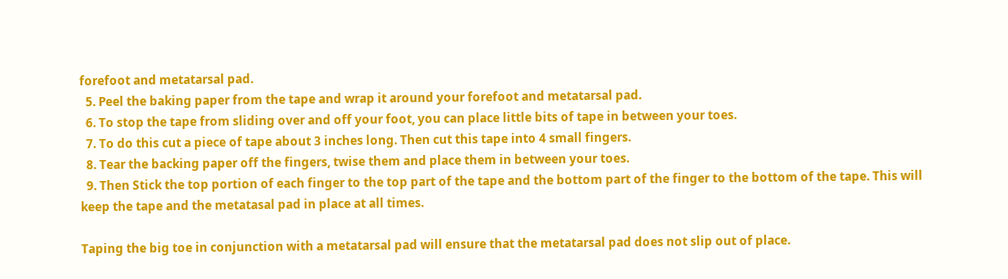forefoot and metatarsal pad.
  5. Peel the baking paper from the tape and wrap it around your forefoot and metatarsal pad.
  6. To stop the tape from sliding over and off your foot, you can place little bits of tape in between your toes.
  7. To do this cut a piece of tape about 3 inches long. Then cut this tape into 4 small fingers.
  8. Tear the backing paper off the fingers, twise them and place them in between your toes.
  9. Then Stick the top portion of each finger to the top part of the tape and the bottom part of the finger to the bottom of the tape. This will keep the tape and the metatasal pad in place at all times.

Taping the big toe in conjunction with a metatarsal pad will ensure that the metatarsal pad does not slip out of place.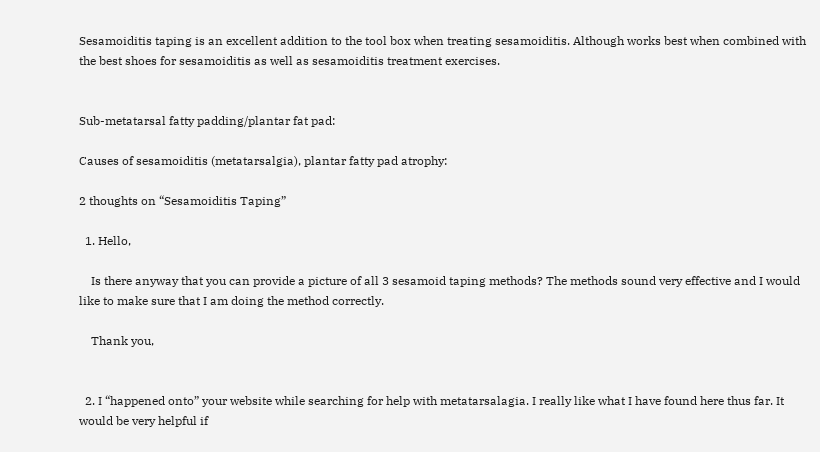Sesamoiditis taping is an excellent addition to the tool box when treating sesamoiditis. Although works best when combined with the best shoes for sesamoiditis as well as sesamoiditis treatment exercises.


Sub-metatarsal fatty padding/plantar fat pad:

Causes of sesamoiditis (metatarsalgia), plantar fatty pad atrophy:

2 thoughts on “Sesamoiditis Taping”

  1. Hello,

    Is there anyway that you can provide a picture of all 3 sesamoid taping methods? The methods sound very effective and I would like to make sure that I am doing the method correctly.

    Thank you,


  2. I “happened onto” your website while searching for help with metatarsalagia. I really like what I have found here thus far. It would be very helpful if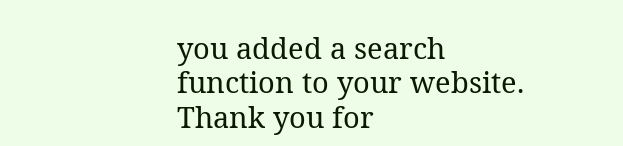you added a search function to your website. Thank you for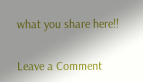what you share here!!


Leave a Comment